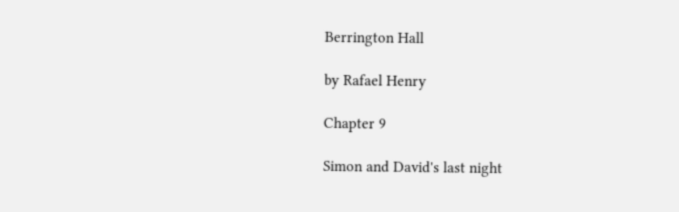Berrington Hall

by Rafael Henry

Chapter 9

Simon and David's last night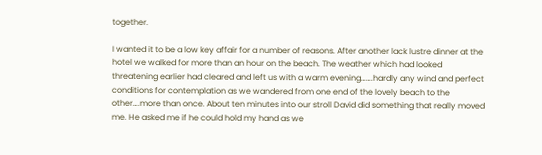together.

I wanted it to be a low key affair for a number of reasons. After another lack lustre dinner at the hotel we walked for more than an hour on the beach. The weather which had looked threatening earlier had cleared and left us with a warm evening…….hardly any wind and perfect conditions for contemplation as we wandered from one end of the lovely beach to the other….more than once. About ten minutes into our stroll David did something that really moved me. He asked me if he could hold my hand as we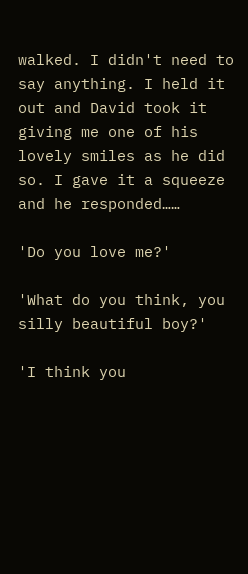walked. I didn't need to say anything. I held it out and David took it giving me one of his lovely smiles as he did so. I gave it a squeeze and he responded……

'Do you love me?'

'What do you think, you silly beautiful boy?'

'I think you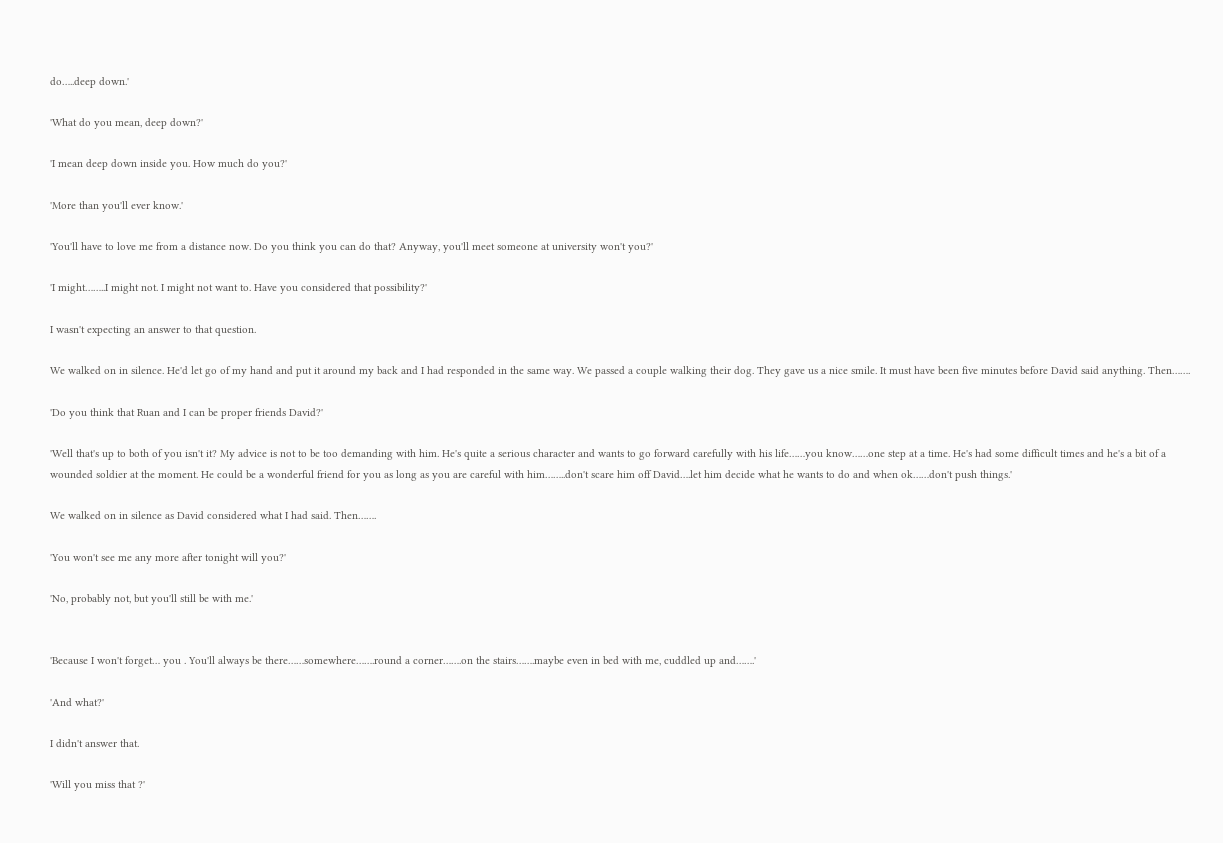do…..deep down.'

'What do you mean, deep down?'

'I mean deep down inside you. How much do you?'

'More than you'll ever know.'

'You'll have to love me from a distance now. Do you think you can do that? Anyway, you'll meet someone at university won't you?'

'I might……..I might not. I might not want to. Have you considered that possibility?'

I wasn't expecting an answer to that question.

We walked on in silence. He'd let go of my hand and put it around my back and I had responded in the same way. We passed a couple walking their dog. They gave us a nice smile. It must have been five minutes before David said anything. Then…….

'Do you think that Ruan and I can be proper friends David?'

'Well that's up to both of you isn't it? My advice is not to be too demanding with him. He's quite a serious character and wants to go forward carefully with his life……you know……one step at a time. He's had some difficult times and he's a bit of a wounded soldier at the moment. He could be a wonderful friend for you as long as you are careful with him……..don't scare him off David….let him decide what he wants to do and when ok……don't push things.'

We walked on in silence as David considered what I had said. Then…….

'You won't see me any more after tonight will you?'

'No, probably not, but you'll still be with me.'


'Because I won't forget… you . You'll always be there……somewhere…….round a corner…….on the stairs…….maybe even in bed with me, cuddled up and…….'

'And what?'

I didn't answer that.

'Will you miss that ?'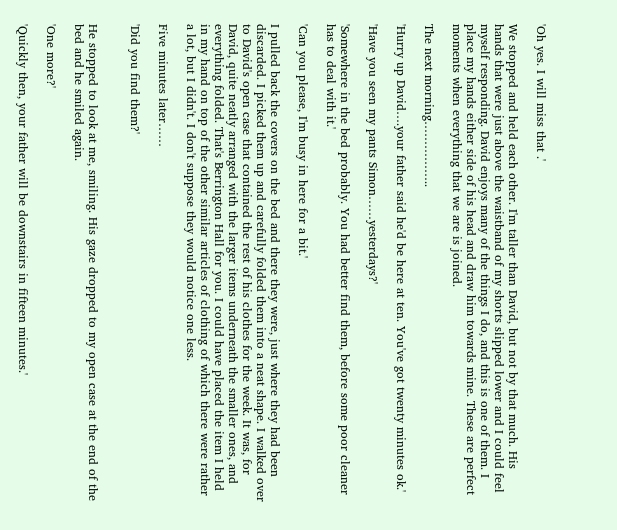'Oh yes. I will miss that .'

We stopped and held each other. I'm taller than David, but not by that much. His hands that were just above the waistband of my shorts slipped lower and I could feel myself responding. David enjoys many of the things I do, and this is one of them. I place my hands either side of his head and draw him towards mine. These are perfect moments when everything that we are is joined.

The next morning……………..

'Hurry up David….your father said he'd be here at ten. You've got twenty minutes ok.'

'Have you seen my pants Simon……yesterdays?'

'Somewhere in the bed probably. You had better find them, before some poor cleaner has to deal with it.'

'Can you please, I'm busy in here for a bit.'

I pulled back the covers on the bed and there they were, just where they had been discarded. I picked them up and carefully folded them into a neat shape. I walked over to David's open case that contained the rest of his clothes for the week. It was, for David, quite neatly arranged with the larger items underneath the smaller ones, and everything folded. That's Berrington Hall for you. I could have placed the item I held in my hand on top of the other similar articles of clothing of which there were rather a lot, but I didn't. I don't suppose they would notice one less.

Five minutes later……

'Did you find them?'


He stopped to look at me, smiling. His gaze dropped to my open case at the end of the bed and he smiled again.

'One more?'

'Quickly then, your father will be downstairs in fifteen minutes.'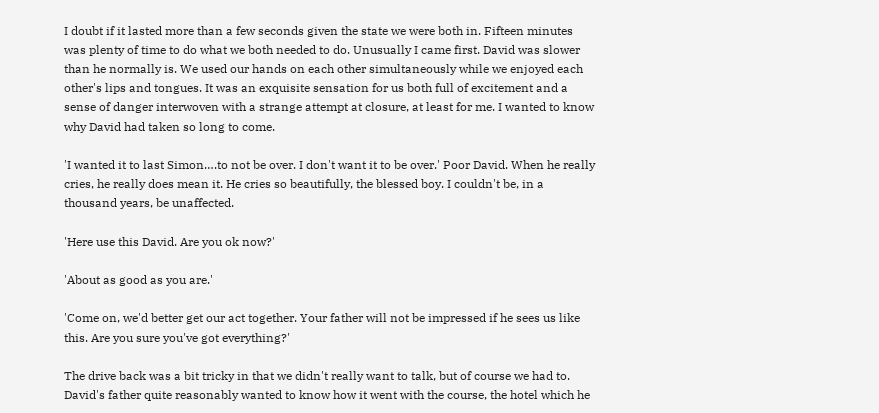I doubt if it lasted more than a few seconds given the state we were both in. Fifteen minutes was plenty of time to do what we both needed to do. Unusually I came first. David was slower than he normally is. We used our hands on each other simultaneously while we enjoyed each other's lips and tongues. It was an exquisite sensation for us both full of excitement and a sense of danger interwoven with a strange attempt at closure, at least for me. I wanted to know why David had taken so long to come.

'I wanted it to last Simon….to not be over. I don't want it to be over.' Poor David. When he really cries, he really does mean it. He cries so beautifully, the blessed boy. I couldn't be, in a thousand years, be unaffected.

'Here use this David. Are you ok now?'

'About as good as you are.'

'Come on, we'd better get our act together. Your father will not be impressed if he sees us like this. Are you sure you've got everything?'

The drive back was a bit tricky in that we didn't really want to talk, but of course we had to. David's father quite reasonably wanted to know how it went with the course, the hotel which he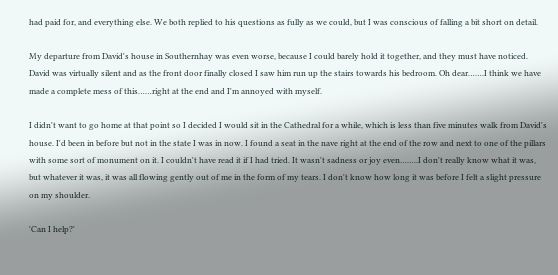had paid for, and everything else. We both replied to his questions as fully as we could, but I was conscious of falling a bit short on detail.

My departure from David's house in Southernhay was even worse, because I could barely hold it together, and they must have noticed. David was virtually silent and as the front door finally closed I saw him run up the stairs towards his bedroom. Oh dear…….I think we have made a complete mess of this……right at the end and I'm annoyed with myself.

I didn't want to go home at that point so I decided I would sit in the Cathedral for a while, which is less than five minutes walk from David's house. I'd been in before but not in the state I was in now. I found a seat in the nave right at the end of the row and next to one of the pillars with some sort of monument on it. I couldn't have read it if I had tried. It wasn't sadness or joy even……..I don't really know what it was, but whatever it was, it was all flowing gently out of me in the form of my tears. I don't know how long it was before I felt a slight pressure on my shoulder.

'Can I help?'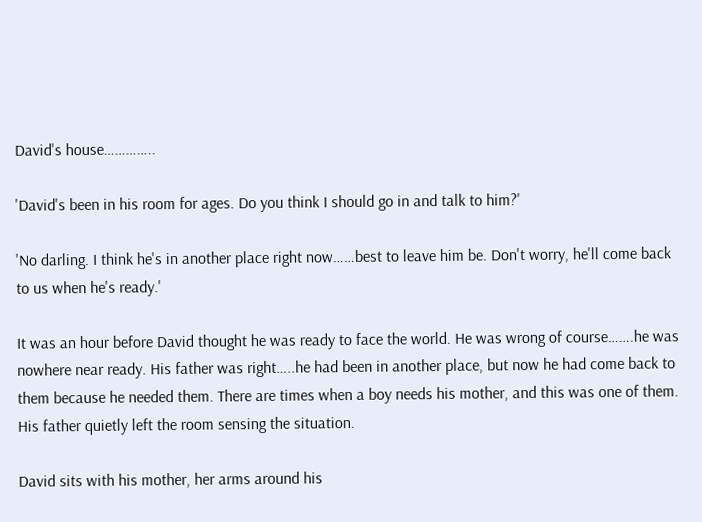David's house…………..

'David's been in his room for ages. Do you think I should go in and talk to him?'

'No darling. I think he's in another place right now……best to leave him be. Don't worry, he'll come back to us when he's ready.'

It was an hour before David thought he was ready to face the world. He was wrong of course…….he was nowhere near ready. His father was right…..he had been in another place, but now he had come back to them because he needed them. There are times when a boy needs his mother, and this was one of them. His father quietly left the room sensing the situation.

David sits with his mother, her arms around his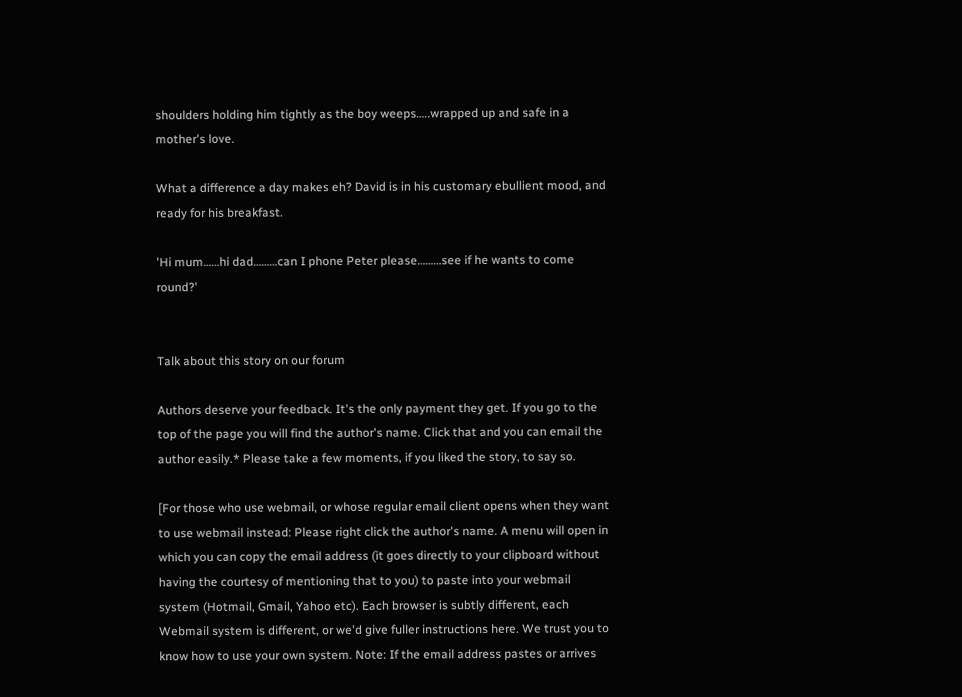shoulders holding him tightly as the boy weeps…..wrapped up and safe in a mother's love.

What a difference a day makes eh? David is in his customary ebullient mood, and ready for his breakfast.

'Hi mum……hi dad………can I phone Peter please………see if he wants to come round?'


Talk about this story on our forum

Authors deserve your feedback. It's the only payment they get. If you go to the top of the page you will find the author's name. Click that and you can email the author easily.* Please take a few moments, if you liked the story, to say so.

[For those who use webmail, or whose regular email client opens when they want to use webmail instead: Please right click the author's name. A menu will open in which you can copy the email address (it goes directly to your clipboard without having the courtesy of mentioning that to you) to paste into your webmail system (Hotmail, Gmail, Yahoo etc). Each browser is subtly different, each Webmail system is different, or we'd give fuller instructions here. We trust you to know how to use your own system. Note: If the email address pastes or arrives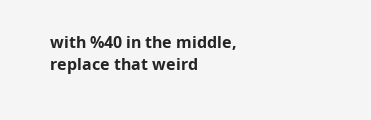with %40 in the middle, replace that weird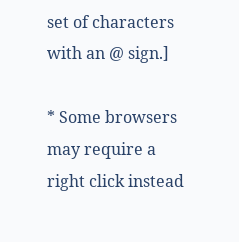set of characters with an @ sign.]

* Some browsers may require a right click instead